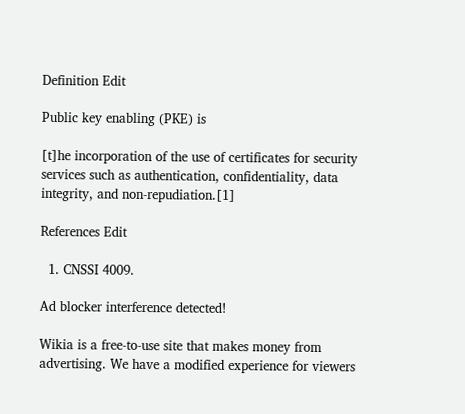Definition Edit

Public key enabling (PKE) is

[t]he incorporation of the use of certificates for security services such as authentication, confidentiality, data integrity, and non-repudiation.[1]

References Edit

  1. CNSSI 4009.

Ad blocker interference detected!

Wikia is a free-to-use site that makes money from advertising. We have a modified experience for viewers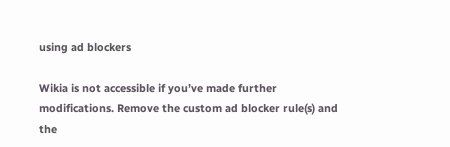using ad blockers

Wikia is not accessible if you’ve made further modifications. Remove the custom ad blocker rule(s) and the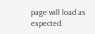page will load as expected.